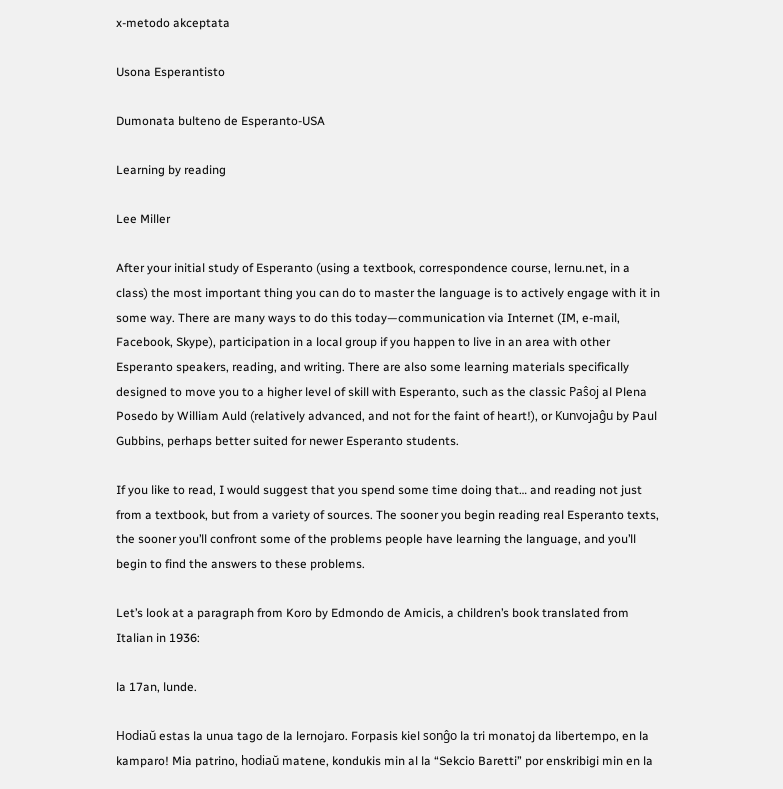x-metodo akceptata

Usona Esperantisto

Dumonata bulteno de Esperanto-USA

Learning by reading

Lee Miller

After your initial study of Esperanto (using a textbook, correspondence course, lernu.net, in a class) the most important thing you can do to master the language is to actively engage with it in some way. There are many ways to do this today—communication via Internet (IM, e-mail, Facebook, Skype), participation in a local group if you happen to live in an area with other Esperanto speakers, reading, and writing. There are also some learning materials specifically designed to move you to a higher level of skill with Esperanto, such as the classic Paŝoj al Plena Posedo by William Auld (relatively advanced, and not for the faint of heart!), or Kunvojaĝu by Paul Gubbins, perhaps better suited for newer Esperanto students.

If you like to read, I would suggest that you spend some time doing that… and reading not just from a textbook, but from a variety of sources. The sooner you begin reading real Esperanto texts, the sooner you’ll confront some of the problems people have learning the language, and you’ll begin to find the answers to these problems.

Let’s look at a paragraph from Koro by Edmondo de Amicis, a children’s book translated from Italian in 1936:

la 17an, lunde.

Hodiaŭ estas la unua tago de la lernojaro. Forpasis kiel sonĝo la tri monatoj da libertempo, en la kamparo! Mia patrino, hodiaŭ matene, kondukis min al la “Sekcio Baretti” por enskribigi min en la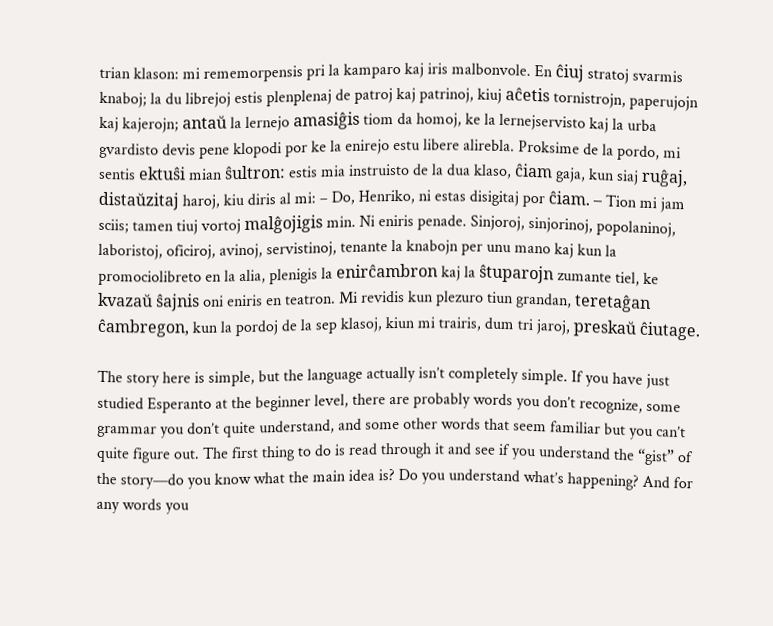trian klason: mi rememorpensis pri la kamparo kaj iris malbonvole. En ĉiuj stratoj svarmis knaboj; la du librejoj estis plenplenaj de patroj kaj patrinoj, kiuj aĉetis tornistrojn, paperujojn kaj kajerojn; antaŭ la lernejo amasiĝis tiom da homoj, ke la lernejservisto kaj la urba gvardisto devis pene klopodi por ke la enirejo estu libere alirebla. Proksime de la pordo, mi sentis ektuŝi mian ŝultron: estis mia instruisto de la dua klaso, ĉiam gaja, kun siaj ruĝaj, distaŭzitaj haroj, kiu diris al mi: – Do, Henriko, ni estas disigitaj por ĉiam. – Tion mi jam sciis; tamen tiuj vortoj malĝojigis min. Ni eniris penade. Sinjoroj, sinjorinoj, popolaninoj, laboristoj, oficiroj, avinoj, servistinoj, tenante la knabojn per unu mano kaj kun la promociolibreto en la alia, plenigis la enirĉambron kaj la ŝtuparojn zumante tiel, ke kvazaŭ ŝajnis oni eniris en teatron. Mi revidis kun plezuro tiun grandan, teretaĝan ĉambregon, kun la pordoj de la sep klasoj, kiun mi trairis, dum tri jaroj, preskaŭ ĉiutage.

The story here is simple, but the language actually isn’t completely simple. If you have just studied Esperanto at the beginner level, there are probably words you don’t recognize, some grammar you don’t quite understand, and some other words that seem familiar but you can’t quite figure out. The first thing to do is read through it and see if you understand the “gist” of the story—do you know what the main idea is? Do you understand what’s happening? And for any words you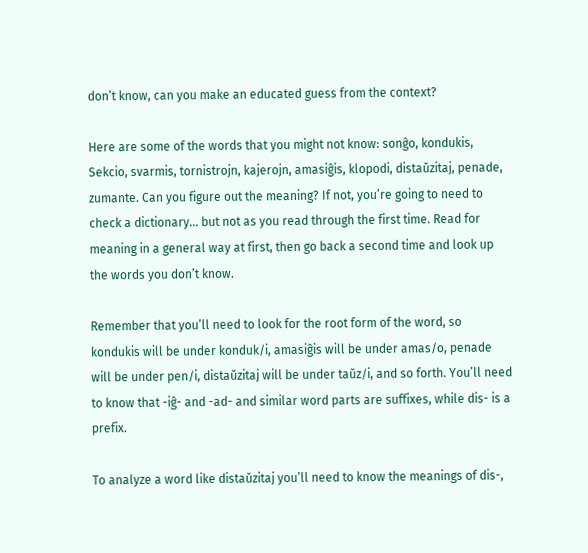don’t know, can you make an educated guess from the context?

Here are some of the words that you might not know: sonĝo, kondukis, Sekcio, svarmis, tornistrojn, kajerojn, amasiĝis, klopodi, distaŭzitaj, penade, zumante. Can you figure out the meaning? If not, you’re going to need to check a dictionary… but not as you read through the first time. Read for meaning in a general way at first, then go back a second time and look up the words you don’t know.

Remember that you’ll need to look for the root form of the word, so kondukis will be under konduk/i, amasiĝis will be under amas/o, penade will be under pen/i, distaŭzitaj will be under taŭz/i, and so forth. You’ll need to know that -iĝ- and -ad- and similar word parts are suffixes, while dis- is a prefix.

To analyze a word like distaŭzitaj you’ll need to know the meanings of dis-,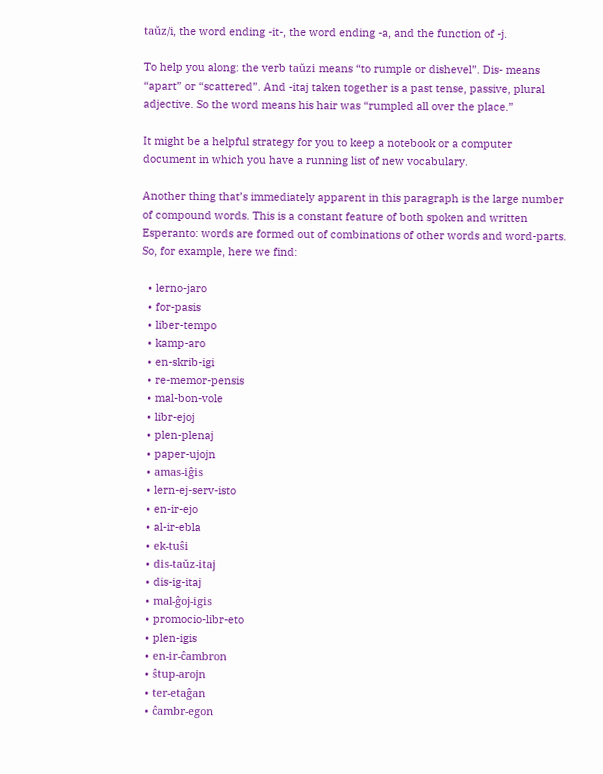taŭz/i, the word ending -it-, the word ending -a, and the function of -j.

To help you along: the verb taŭzi means “to rumple or dishevel”. Dis- means “apart” or “scattered”. And -itaj taken together is a past tense, passive, plural adjective. So the word means his hair was “rumpled all over the place.”

It might be a helpful strategy for you to keep a notebook or a computer document in which you have a running list of new vocabulary.

Another thing that’s immediately apparent in this paragraph is the large number of compound words. This is a constant feature of both spoken and written Esperanto: words are formed out of combinations of other words and word-parts. So, for example, here we find:

  • lerno-jaro
  • for-pasis
  • liber-tempo
  • kamp-aro
  • en-skrib-igi
  • re-memor-pensis
  • mal-bon-vole
  • libr-ejoj
  • plen-plenaj
  • paper-ujojn
  • amas-iĝis
  • lern-ej-serv-isto
  • en-ir-ejo
  • al-ir-ebla
  • ek-tuŝi
  • dis-taŭz-itaj
  • dis-ig-itaj
  • mal-ĝoj-igis
  • promocio-libr-eto
  • plen-igis
  • en-ir-ĉambron
  • ŝtup-arojn
  • ter-etaĝan
  • ĉambr-egon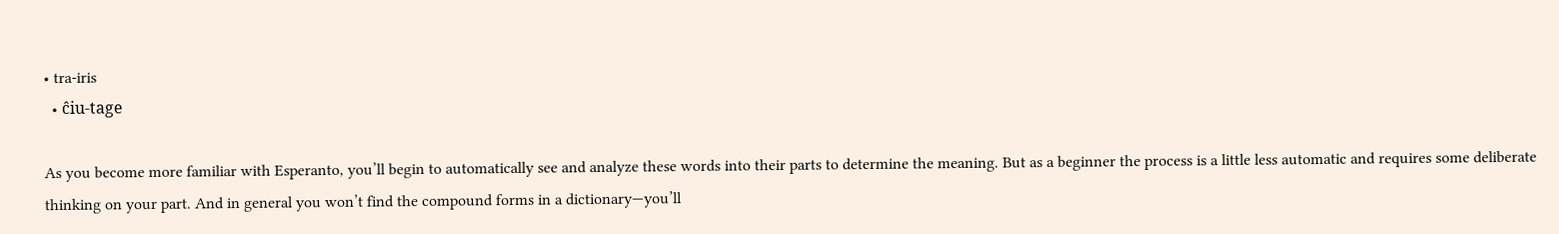• tra-iris
  • ĉiu-tage

As you become more familiar with Esperanto, you’ll begin to automatically see and analyze these words into their parts to determine the meaning. But as a beginner the process is a little less automatic and requires some deliberate thinking on your part. And in general you won’t find the compound forms in a dictionary—you’ll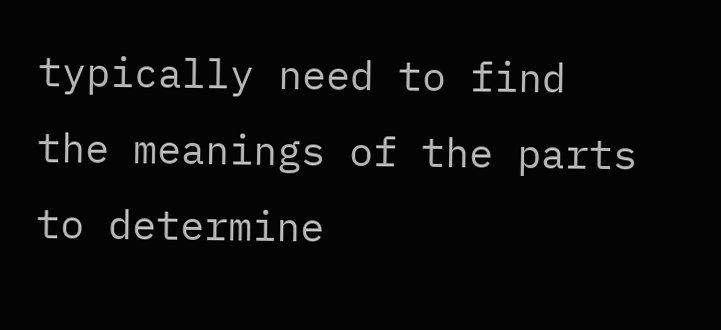typically need to find the meanings of the parts to determine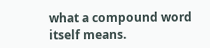what a compound word itself means.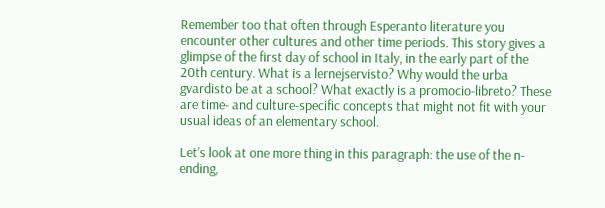Remember too that often through Esperanto literature you encounter other cultures and other time periods. This story gives a glimpse of the first day of school in Italy, in the early part of the 20th century. What is a lernejservisto? Why would the urba gvardisto be at a school? What exactly is a promocio-libreto? These are time- and culture-specific concepts that might not fit with your usual ideas of an elementary school.

Let’s look at one more thing in this paragraph: the use of the n-ending,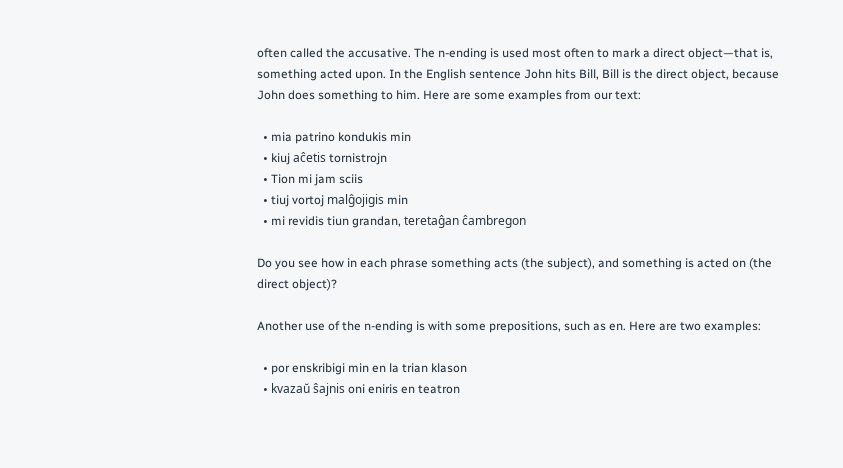often called the accusative. The n-ending is used most often to mark a direct object—that is, something acted upon. In the English sentence John hits Bill, Bill is the direct object, because John does something to him. Here are some examples from our text:

  • mia patrino kondukis min
  • kiuj aĉetis tornistrojn
  • Tion mi jam sciis
  • tiuj vortoj malĝojigis min
  • mi revidis tiun grandan, teretaĝan ĉambregon

Do you see how in each phrase something acts (the subject), and something is acted on (the direct object)?

Another use of the n-ending is with some prepositions, such as en. Here are two examples:

  • por enskribigi min en la trian klason
  • kvazaŭ ŝajnis oni eniris en teatron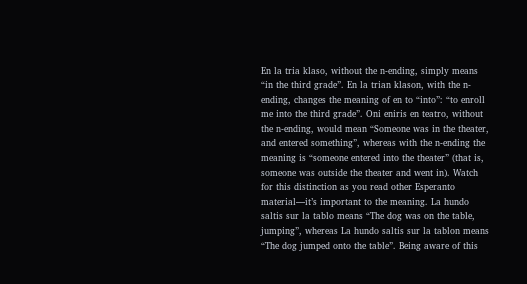En la tria klaso, without the n-ending, simply means “in the third grade”. En la trian klason, with the n-ending, changes the meaning of en to “into”: “to enroll me into the third grade”. Oni eniris en teatro, without the n-ending, would mean “Someone was in the theater, and entered something”, whereas with the n-ending the meaning is “someone entered into the theater” (that is, someone was outside the theater and went in). Watch for this distinction as you read other Esperanto material—it’s important to the meaning. La hundo saltis sur la tablo means “The dog was on the table, jumping”, whereas La hundo saltis sur la tablon means “The dog jumped onto the table”. Being aware of this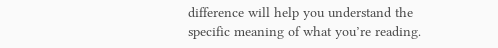difference will help you understand the specific meaning of what you’re reading.